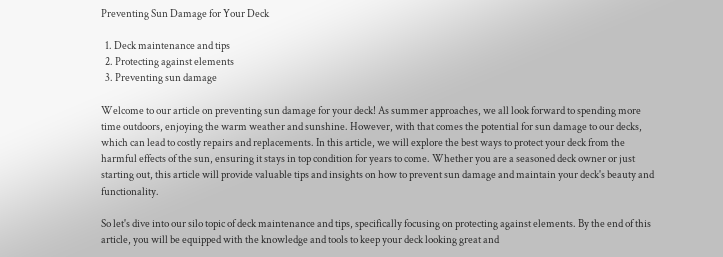Preventing Sun Damage for Your Deck

  1. Deck maintenance and tips
  2. Protecting against elements
  3. Preventing sun damage

Welcome to our article on preventing sun damage for your deck! As summer approaches, we all look forward to spending more time outdoors, enjoying the warm weather and sunshine. However, with that comes the potential for sun damage to our decks, which can lead to costly repairs and replacements. In this article, we will explore the best ways to protect your deck from the harmful effects of the sun, ensuring it stays in top condition for years to come. Whether you are a seasoned deck owner or just starting out, this article will provide valuable tips and insights on how to prevent sun damage and maintain your deck's beauty and functionality.

So let's dive into our silo topic of deck maintenance and tips, specifically focusing on protecting against elements. By the end of this article, you will be equipped with the knowledge and tools to keep your deck looking great and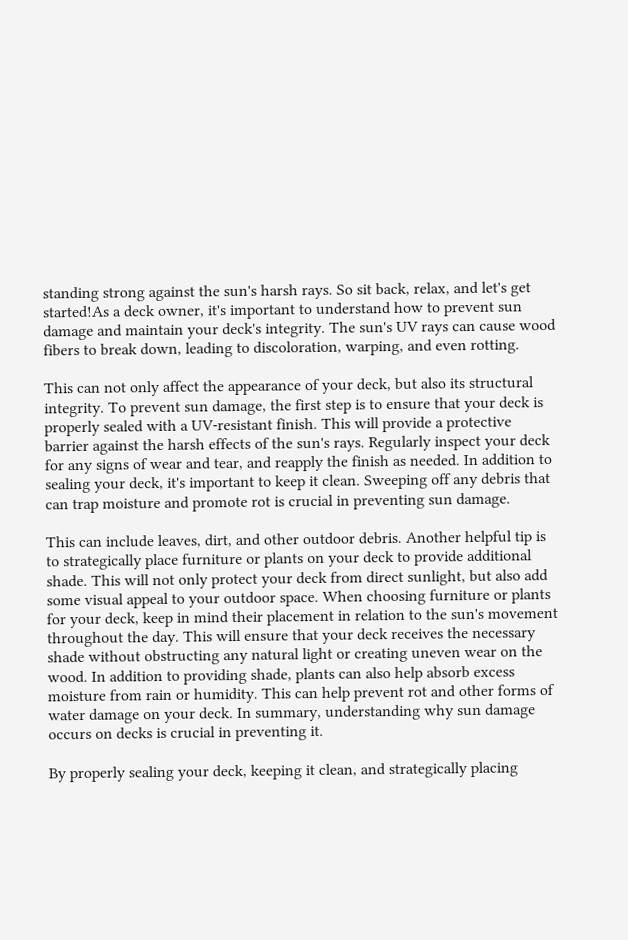standing strong against the sun's harsh rays. So sit back, relax, and let's get started!As a deck owner, it's important to understand how to prevent sun damage and maintain your deck's integrity. The sun's UV rays can cause wood fibers to break down, leading to discoloration, warping, and even rotting.

This can not only affect the appearance of your deck, but also its structural integrity. To prevent sun damage, the first step is to ensure that your deck is properly sealed with a UV-resistant finish. This will provide a protective barrier against the harsh effects of the sun's rays. Regularly inspect your deck for any signs of wear and tear, and reapply the finish as needed. In addition to sealing your deck, it's important to keep it clean. Sweeping off any debris that can trap moisture and promote rot is crucial in preventing sun damage.

This can include leaves, dirt, and other outdoor debris. Another helpful tip is to strategically place furniture or plants on your deck to provide additional shade. This will not only protect your deck from direct sunlight, but also add some visual appeal to your outdoor space. When choosing furniture or plants for your deck, keep in mind their placement in relation to the sun's movement throughout the day. This will ensure that your deck receives the necessary shade without obstructing any natural light or creating uneven wear on the wood. In addition to providing shade, plants can also help absorb excess moisture from rain or humidity. This can help prevent rot and other forms of water damage on your deck. In summary, understanding why sun damage occurs on decks is crucial in preventing it.

By properly sealing your deck, keeping it clean, and strategically placing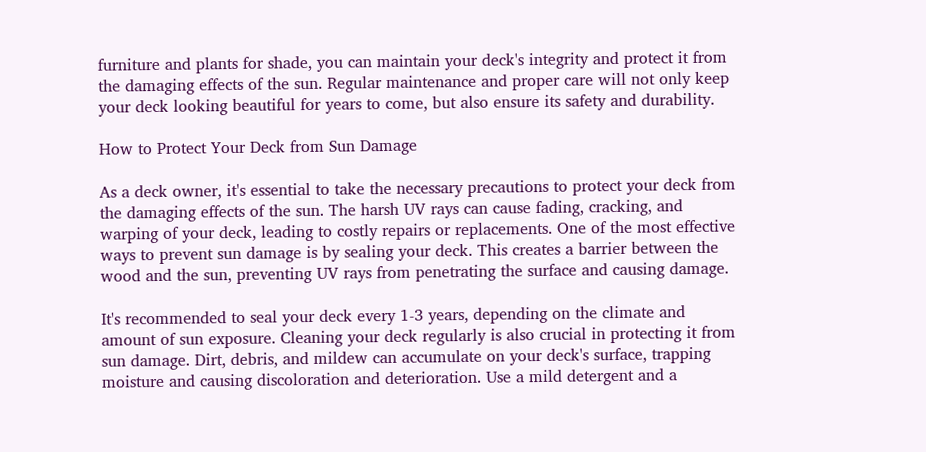furniture and plants for shade, you can maintain your deck's integrity and protect it from the damaging effects of the sun. Regular maintenance and proper care will not only keep your deck looking beautiful for years to come, but also ensure its safety and durability.

How to Protect Your Deck from Sun Damage

As a deck owner, it's essential to take the necessary precautions to protect your deck from the damaging effects of the sun. The harsh UV rays can cause fading, cracking, and warping of your deck, leading to costly repairs or replacements. One of the most effective ways to prevent sun damage is by sealing your deck. This creates a barrier between the wood and the sun, preventing UV rays from penetrating the surface and causing damage.

It's recommended to seal your deck every 1-3 years, depending on the climate and amount of sun exposure. Cleaning your deck regularly is also crucial in protecting it from sun damage. Dirt, debris, and mildew can accumulate on your deck's surface, trapping moisture and causing discoloration and deterioration. Use a mild detergent and a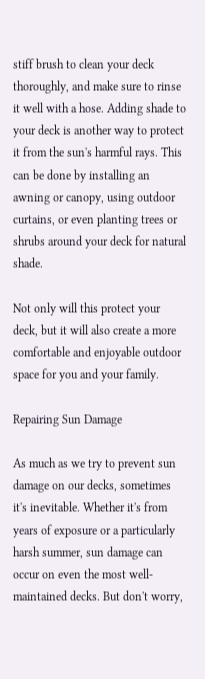stiff brush to clean your deck thoroughly, and make sure to rinse it well with a hose. Adding shade to your deck is another way to protect it from the sun's harmful rays. This can be done by installing an awning or canopy, using outdoor curtains, or even planting trees or shrubs around your deck for natural shade.

Not only will this protect your deck, but it will also create a more comfortable and enjoyable outdoor space for you and your family.

Repairing Sun Damage

As much as we try to prevent sun damage on our decks, sometimes it's inevitable. Whether it's from years of exposure or a particularly harsh summer, sun damage can occur on even the most well-maintained decks. But don't worry,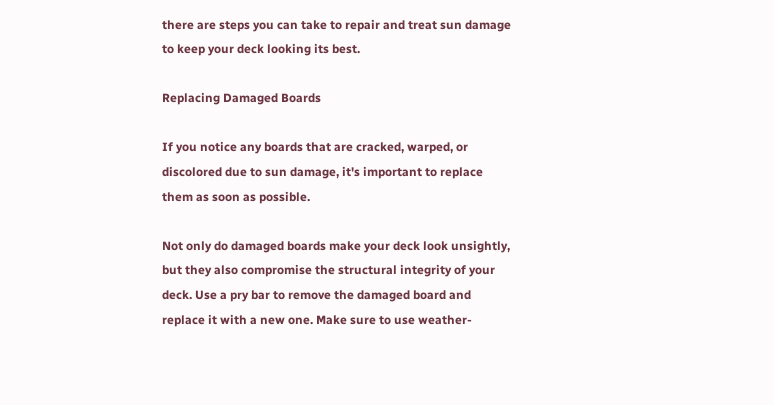there are steps you can take to repair and treat sun damage to keep your deck looking its best.

Replacing Damaged Boards

If you notice any boards that are cracked, warped, or discolored due to sun damage, it's important to replace them as soon as possible.

Not only do damaged boards make your deck look unsightly, but they also compromise the structural integrity of your deck. Use a pry bar to remove the damaged board and replace it with a new one. Make sure to use weather-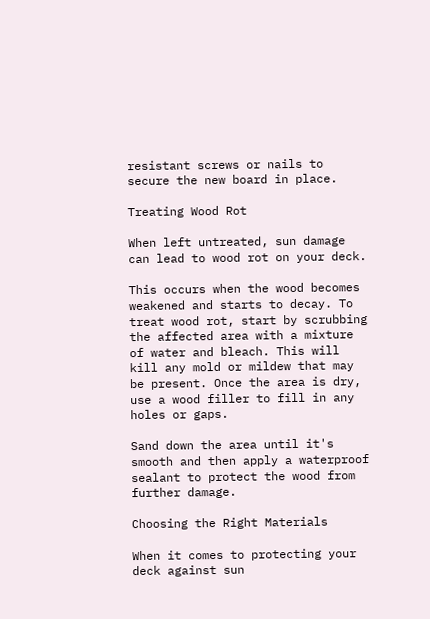resistant screws or nails to secure the new board in place.

Treating Wood Rot

When left untreated, sun damage can lead to wood rot on your deck.

This occurs when the wood becomes weakened and starts to decay. To treat wood rot, start by scrubbing the affected area with a mixture of water and bleach. This will kill any mold or mildew that may be present. Once the area is dry, use a wood filler to fill in any holes or gaps.

Sand down the area until it's smooth and then apply a waterproof sealant to protect the wood from further damage.

Choosing the Right Materials

When it comes to protecting your deck against sun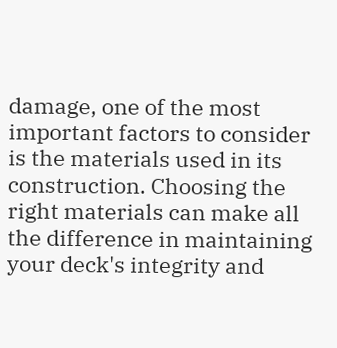damage, one of the most important factors to consider is the materials used in its construction. Choosing the right materials can make all the difference in maintaining your deck's integrity and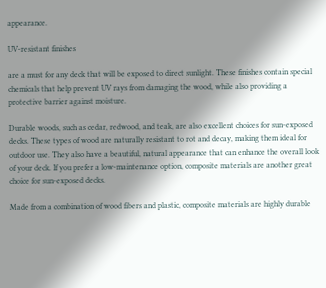appearance.

UV-resistant finishes

are a must for any deck that will be exposed to direct sunlight. These finishes contain special chemicals that help prevent UV rays from damaging the wood, while also providing a protective barrier against moisture.

Durable woods, such as cedar, redwood, and teak, are also excellent choices for sun-exposed decks. These types of wood are naturally resistant to rot and decay, making them ideal for outdoor use. They also have a beautiful, natural appearance that can enhance the overall look of your deck. If you prefer a low-maintenance option, composite materials are another great choice for sun-exposed decks.

Made from a combination of wood fibers and plastic, composite materials are highly durable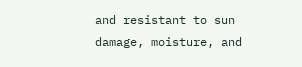and resistant to sun damage, moisture, and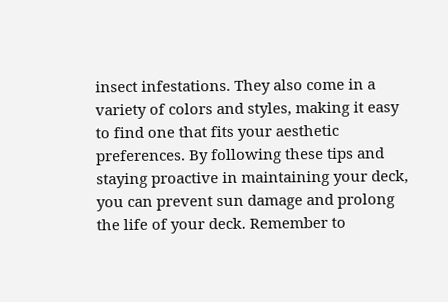insect infestations. They also come in a variety of colors and styles, making it easy to find one that fits your aesthetic preferences. By following these tips and staying proactive in maintaining your deck, you can prevent sun damage and prolong the life of your deck. Remember to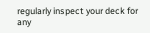regularly inspect your deck for any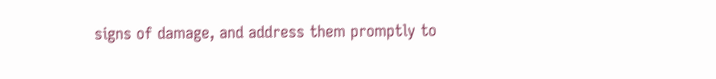signs of damage, and address them promptly to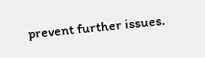prevent further issues.